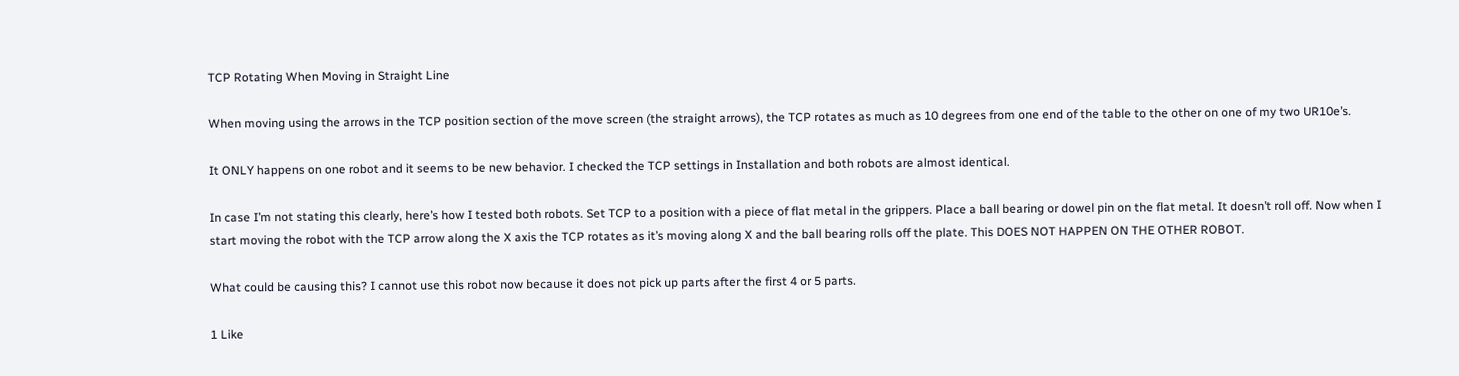TCP Rotating When Moving in Straight Line

When moving using the arrows in the TCP position section of the move screen (the straight arrows), the TCP rotates as much as 10 degrees from one end of the table to the other on one of my two UR10e’s.

It ONLY happens on one robot and it seems to be new behavior. I checked the TCP settings in Installation and both robots are almost identical.

In case I’m not stating this clearly, here’s how I tested both robots. Set TCP to a position with a piece of flat metal in the grippers. Place a ball bearing or dowel pin on the flat metal. It doesn’t roll off. Now when I start moving the robot with the TCP arrow along the X axis the TCP rotates as it’s moving along X and the ball bearing rolls off the plate. This DOES NOT HAPPEN ON THE OTHER ROBOT.

What could be causing this? I cannot use this robot now because it does not pick up parts after the first 4 or 5 parts.

1 Like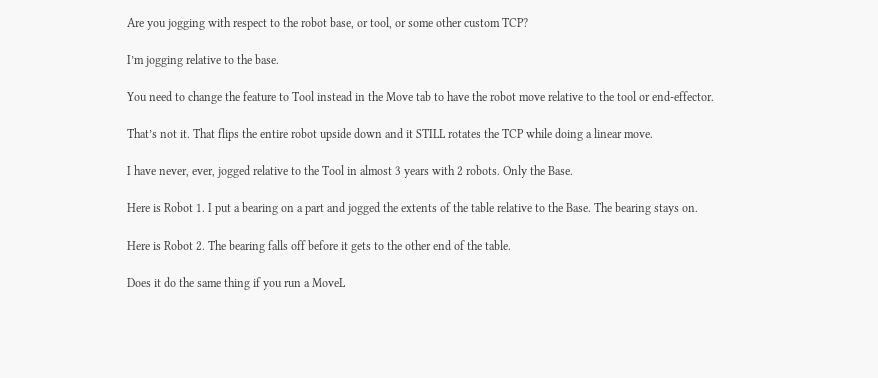Are you jogging with respect to the robot base, or tool, or some other custom TCP?

I’m jogging relative to the base.

You need to change the feature to Tool instead in the Move tab to have the robot move relative to the tool or end-effector.

That’s not it. That flips the entire robot upside down and it STILL rotates the TCP while doing a linear move.

I have never, ever, jogged relative to the Tool in almost 3 years with 2 robots. Only the Base.

Here is Robot 1. I put a bearing on a part and jogged the extents of the table relative to the Base. The bearing stays on.

Here is Robot 2. The bearing falls off before it gets to the other end of the table.

Does it do the same thing if you run a MoveL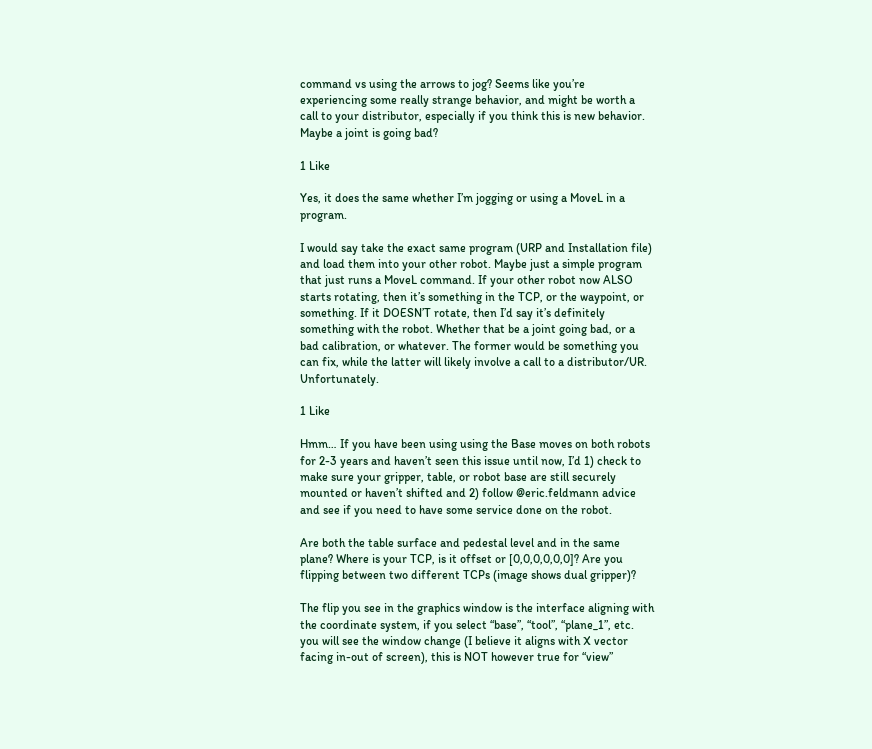command vs using the arrows to jog? Seems like you’re experiencing some really strange behavior, and might be worth a call to your distributor, especially if you think this is new behavior. Maybe a joint is going bad?

1 Like

Yes, it does the same whether I’m jogging or using a MoveL in a program.

I would say take the exact same program (URP and Installation file) and load them into your other robot. Maybe just a simple program that just runs a MoveL command. If your other robot now ALSO starts rotating, then it’s something in the TCP, or the waypoint, or something. If it DOESN’T rotate, then I’d say it’s definitely something with the robot. Whether that be a joint going bad, or a bad calibration, or whatever. The former would be something you can fix, while the latter will likely involve a call to a distributor/UR. Unfortunately.

1 Like

Hmm… If you have been using using the Base moves on both robots for 2-3 years and haven’t seen this issue until now, I’d 1) check to make sure your gripper, table, or robot base are still securely mounted or haven’t shifted and 2) follow @eric.feldmann advice and see if you need to have some service done on the robot.

Are both the table surface and pedestal level and in the same plane? Where is your TCP, is it offset or [0,0,0,0,0,0]? Are you flipping between two different TCPs (image shows dual gripper)?

The flip you see in the graphics window is the interface aligning with the coordinate system, if you select “base”, “tool”, “plane_1”, etc. you will see the window change (I believe it aligns with X vector facing in-out of screen), this is NOT however true for “view”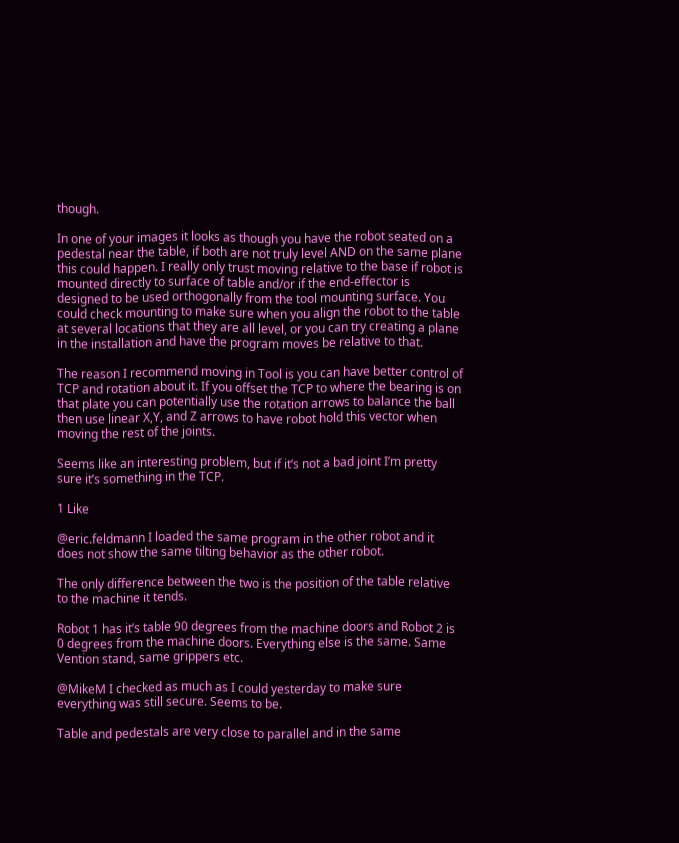though.

In one of your images it looks as though you have the robot seated on a pedestal near the table, if both are not truly level AND on the same plane this could happen. I really only trust moving relative to the base if robot is mounted directly to surface of table and/or if the end-effector is designed to be used orthogonally from the tool mounting surface. You could check mounting to make sure when you align the robot to the table at several locations that they are all level, or you can try creating a plane in the installation and have the program moves be relative to that.

The reason I recommend moving in Tool is you can have better control of TCP and rotation about it. If you offset the TCP to where the bearing is on that plate you can potentially use the rotation arrows to balance the ball then use linear X,Y, and Z arrows to have robot hold this vector when moving the rest of the joints.

Seems like an interesting problem, but if it’s not a bad joint I’m pretty sure it’s something in the TCP.

1 Like

@eric.feldmann I loaded the same program in the other robot and it does not show the same tilting behavior as the other robot.

The only difference between the two is the position of the table relative to the machine it tends.

Robot 1 has it’s table 90 degrees from the machine doors and Robot 2 is 0 degrees from the machine doors. Everything else is the same. Same Vention stand, same grippers etc.

@MikeM I checked as much as I could yesterday to make sure everything was still secure. Seems to be.

Table and pedestals are very close to parallel and in the same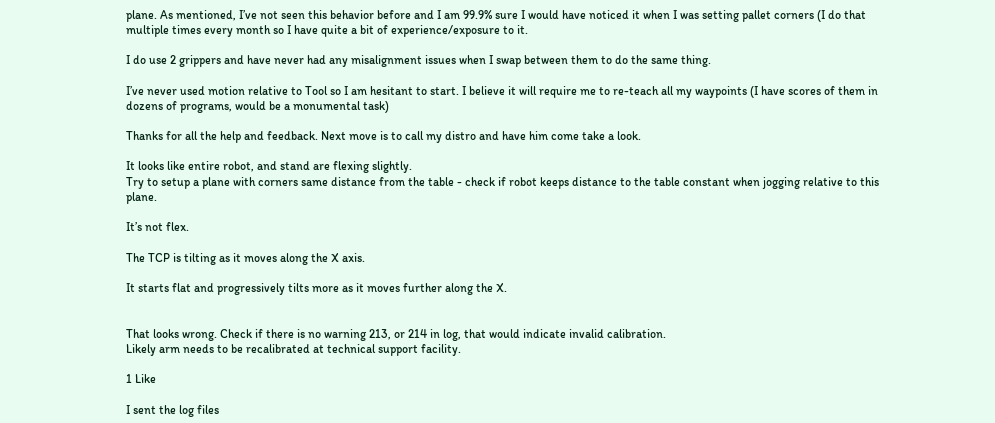plane. As mentioned, I’ve not seen this behavior before and I am 99.9% sure I would have noticed it when I was setting pallet corners (I do that multiple times every month so I have quite a bit of experience/exposure to it.

I do use 2 grippers and have never had any misalignment issues when I swap between them to do the same thing.

I’ve never used motion relative to Tool so I am hesitant to start. I believe it will require me to re-teach all my waypoints (I have scores of them in dozens of programs, would be a monumental task)

Thanks for all the help and feedback. Next move is to call my distro and have him come take a look.

It looks like entire robot, and stand are flexing slightly.
Try to setup a plane with corners same distance from the table - check if robot keeps distance to the table constant when jogging relative to this plane.

It’s not flex.

The TCP is tilting as it moves along the X axis.

It starts flat and progressively tilts more as it moves further along the X.


That looks wrong. Check if there is no warning 213, or 214 in log, that would indicate invalid calibration.
Likely arm needs to be recalibrated at technical support facility.

1 Like

I sent the log files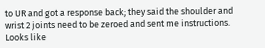to UR and got a response back; they said the shoulder and wrist 2 joints need to be zeroed and sent me instructions. Looks like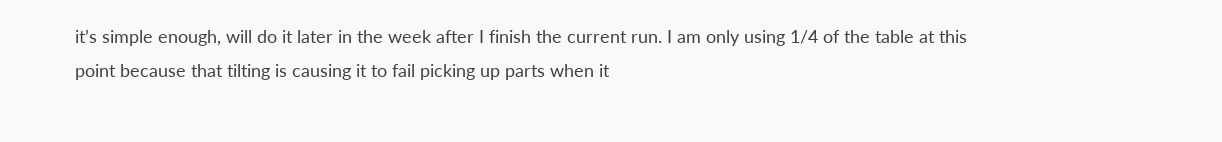it’s simple enough, will do it later in the week after I finish the current run. I am only using 1/4 of the table at this point because that tilting is causing it to fail picking up parts when it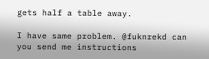gets half a table away.

I have same problem. @fuknrekd can you send me instructions